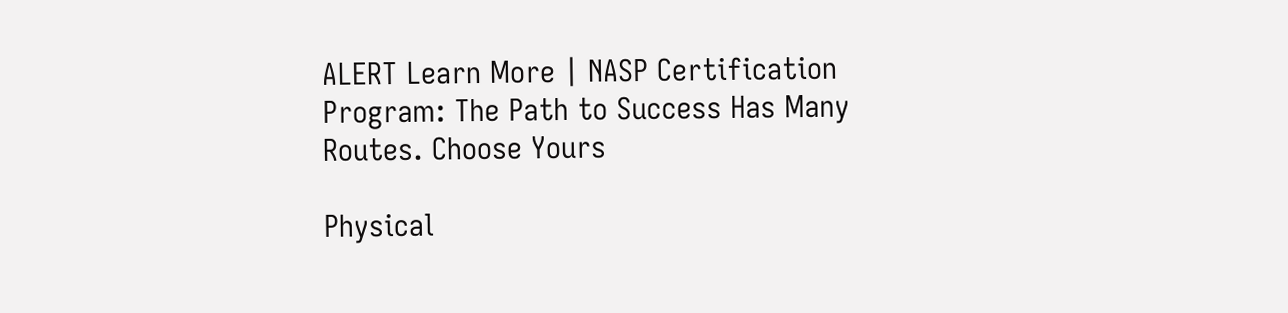ALERT Learn More | NASP Certification Program: The Path to Success Has Many Routes. Choose Yours

Physical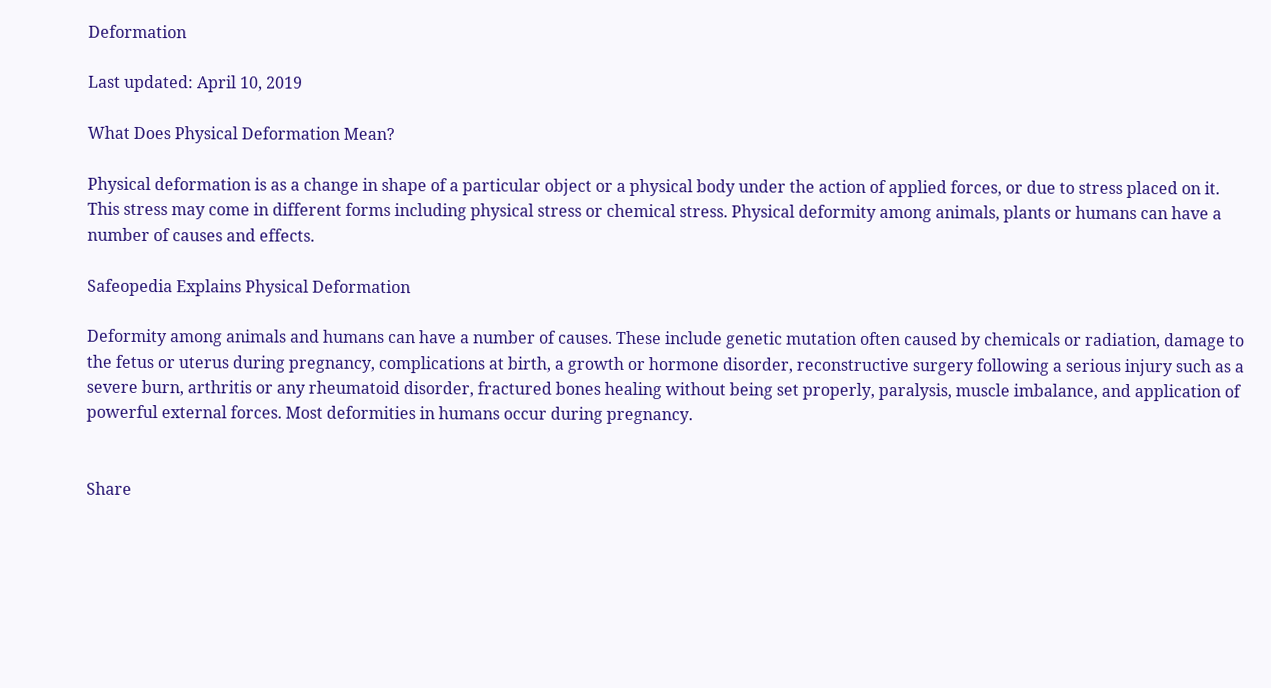Deformation

Last updated: April 10, 2019

What Does Physical Deformation Mean?

Physical deformation is as a change in shape of a particular object or a physical body under the action of applied forces, or due to stress placed on it. This stress may come in different forms including physical stress or chemical stress. Physical deformity among animals, plants or humans can have a number of causes and effects.

Safeopedia Explains Physical Deformation

Deformity among animals and humans can have a number of causes. These include genetic mutation often caused by chemicals or radiation, damage to the fetus or uterus during pregnancy, complications at birth, a growth or hormone disorder, reconstructive surgery following a serious injury such as a severe burn, arthritis or any rheumatoid disorder, fractured bones healing without being set properly, paralysis, muscle imbalance, and application of powerful external forces. Most deformities in humans occur during pregnancy.


Share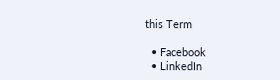this Term

  • Facebook
  • LinkedIn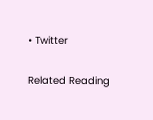• Twitter

Related Reading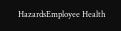HazardsEmployee Health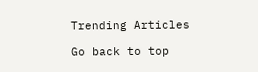Trending Articles

Go back to top